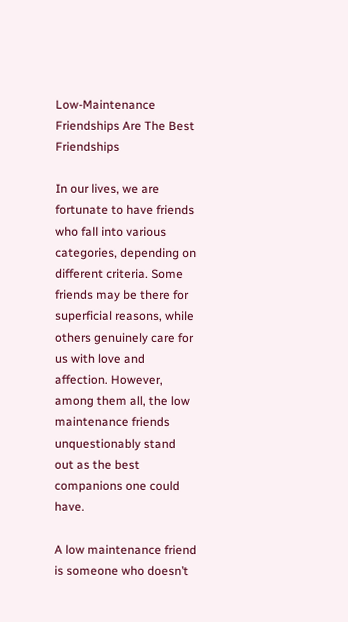Low-Maintenance Friendships Are The Best Friendships

In our lives, we are fortunate to have friends who fall into various categories, depending on different criteria. Some friends may be there for superficial reasons, while others genuinely care for us with love and affection. However, among them all, the low maintenance friends unquestionably stand out as the best companions one could have.

A low maintenance friend is someone who doesn’t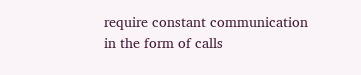require constant communication in the form of calls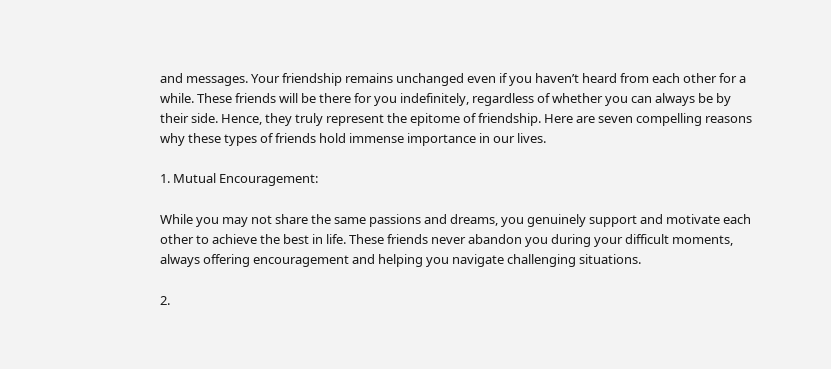and messages. Your friendship remains unchanged even if you haven’t heard from each other for a while. These friends will be there for you indefinitely, regardless of whether you can always be by their side. Hence, they truly represent the epitome of friendship. Here are seven compelling reasons why these types of friends hold immense importance in our lives.

1. Mutual Encouragement:

While you may not share the same passions and dreams, you genuinely support and motivate each other to achieve the best in life. These friends never abandon you during your difficult moments, always offering encouragement and helping you navigate challenging situations.

2.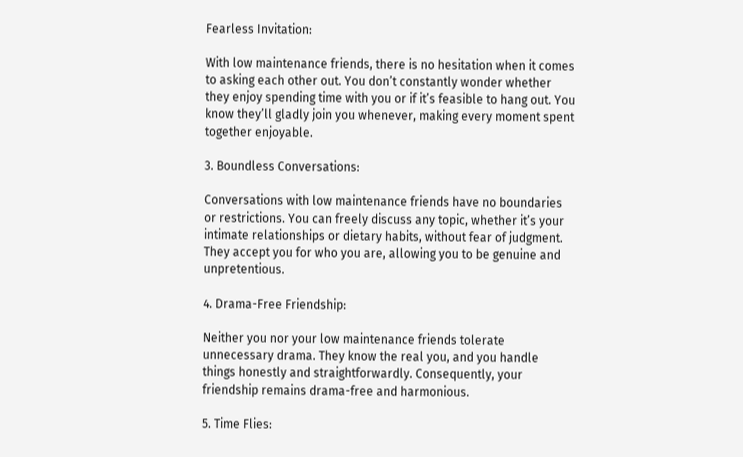Fearless Invitation:

With low maintenance friends, there is no hesitation when it comes to asking each other out. You don’t constantly wonder whether they enjoy spending time with you or if it’s feasible to hang out. You know they’ll gladly join you whenever, making every moment spent together enjoyable.

3. Boundless Conversations:

Conversations with low maintenance friends have no boundaries or restrictions. You can freely discuss any topic, whether it’s your intimate relationships or dietary habits, without fear of judgment. They accept you for who you are, allowing you to be genuine and unpretentious.

4. Drama-Free Friendship:

Neither you nor your low maintenance friends tolerate unnecessary drama. They know the real you, and you handle things honestly and straightforwardly. Consequently, your friendship remains drama-free and harmonious.

5. Time Flies: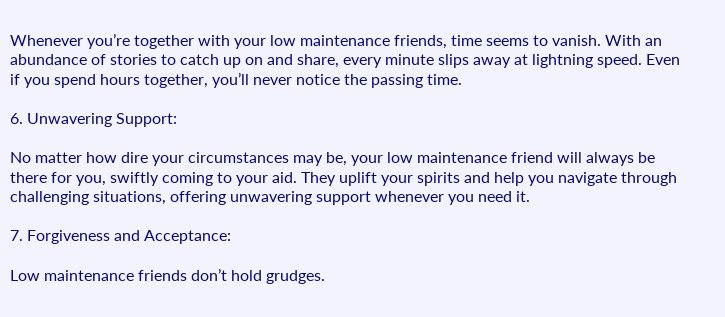Whenever you’re together with your low maintenance friends, time seems to vanish. With an abundance of stories to catch up on and share, every minute slips away at lightning speed. Even if you spend hours together, you’ll never notice the passing time.

6. Unwavering Support:

No matter how dire your circumstances may be, your low maintenance friend will always be there for you, swiftly coming to your aid. They uplift your spirits and help you navigate through challenging situations, offering unwavering support whenever you need it.

7. Forgiveness and Acceptance:

Low maintenance friends don’t hold grudges.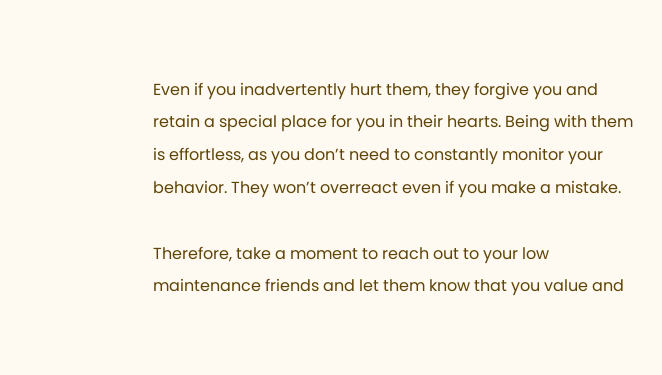Even if you inadvertently hurt them, they forgive you and retain a special place for you in their hearts. Being with them is effortless, as you don’t need to constantly monitor your behavior. They won’t overreact even if you make a mistake.

Therefore, take a moment to reach out to your low maintenance friends and let them know that you value and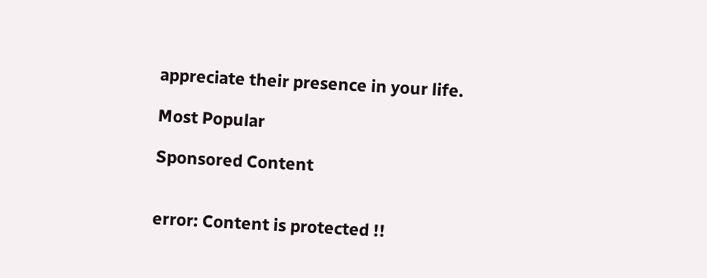appreciate their presence in your life.

Most Popular

Sponsored Content


error: Content is protected !!